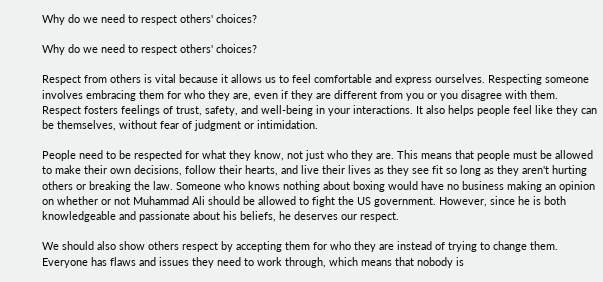Why do we need to respect others' choices?

Why do we need to respect others' choices?

Respect from others is vital because it allows us to feel comfortable and express ourselves. Respecting someone involves embracing them for who they are, even if they are different from you or you disagree with them. Respect fosters feelings of trust, safety, and well-being in your interactions. It also helps people feel like they can be themselves, without fear of judgment or intimidation.

People need to be respected for what they know, not just who they are. This means that people must be allowed to make their own decisions, follow their hearts, and live their lives as they see fit so long as they aren't hurting others or breaking the law. Someone who knows nothing about boxing would have no business making an opinion on whether or not Muhammad Ali should be allowed to fight the US government. However, since he is both knowledgeable and passionate about his beliefs, he deserves our respect.

We should also show others respect by accepting them for who they are instead of trying to change them. Everyone has flaws and issues they need to work through, which means that nobody is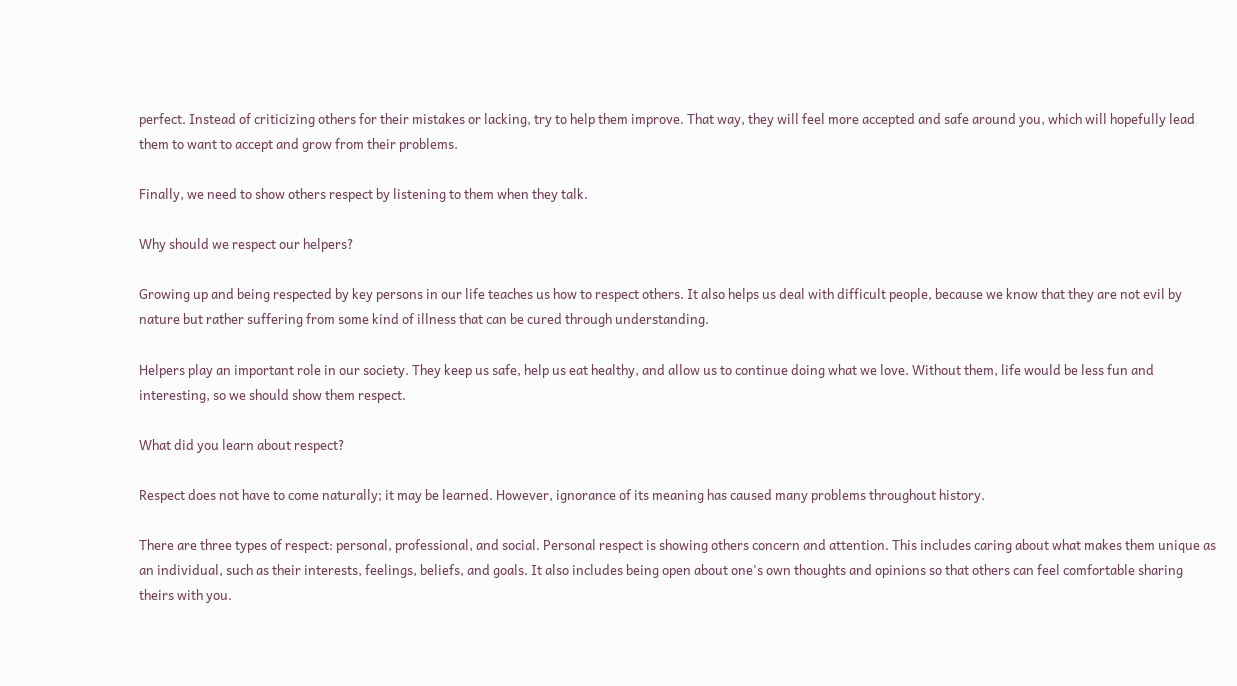perfect. Instead of criticizing others for their mistakes or lacking, try to help them improve. That way, they will feel more accepted and safe around you, which will hopefully lead them to want to accept and grow from their problems.

Finally, we need to show others respect by listening to them when they talk.

Why should we respect our helpers?

Growing up and being respected by key persons in our life teaches us how to respect others. It also helps us deal with difficult people, because we know that they are not evil by nature but rather suffering from some kind of illness that can be cured through understanding.

Helpers play an important role in our society. They keep us safe, help us eat healthy, and allow us to continue doing what we love. Without them, life would be less fun and interesting, so we should show them respect.

What did you learn about respect?

Respect does not have to come naturally; it may be learned. However, ignorance of its meaning has caused many problems throughout history.

There are three types of respect: personal, professional, and social. Personal respect is showing others concern and attention. This includes caring about what makes them unique as an individual, such as their interests, feelings, beliefs, and goals. It also includes being open about one's own thoughts and opinions so that others can feel comfortable sharing theirs with you.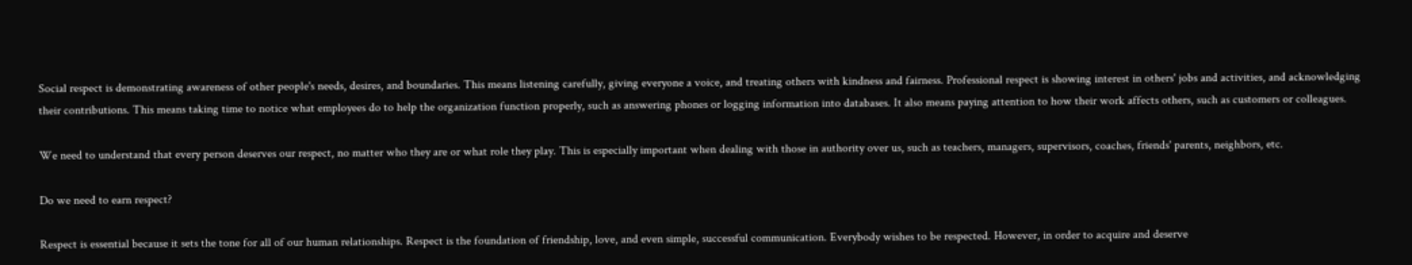Social respect is demonstrating awareness of other people's needs, desires, and boundaries. This means listening carefully, giving everyone a voice, and treating others with kindness and fairness. Professional respect is showing interest in others' jobs and activities, and acknowledging their contributions. This means taking time to notice what employees do to help the organization function properly, such as answering phones or logging information into databases. It also means paying attention to how their work affects others, such as customers or colleagues.

We need to understand that every person deserves our respect, no matter who they are or what role they play. This is especially important when dealing with those in authority over us, such as teachers, managers, supervisors, coaches, friends' parents, neighbors, etc.

Do we need to earn respect?

Respect is essential because it sets the tone for all of our human relationships. Respect is the foundation of friendship, love, and even simple, successful communication. Everybody wishes to be respected. However, in order to acquire and deserve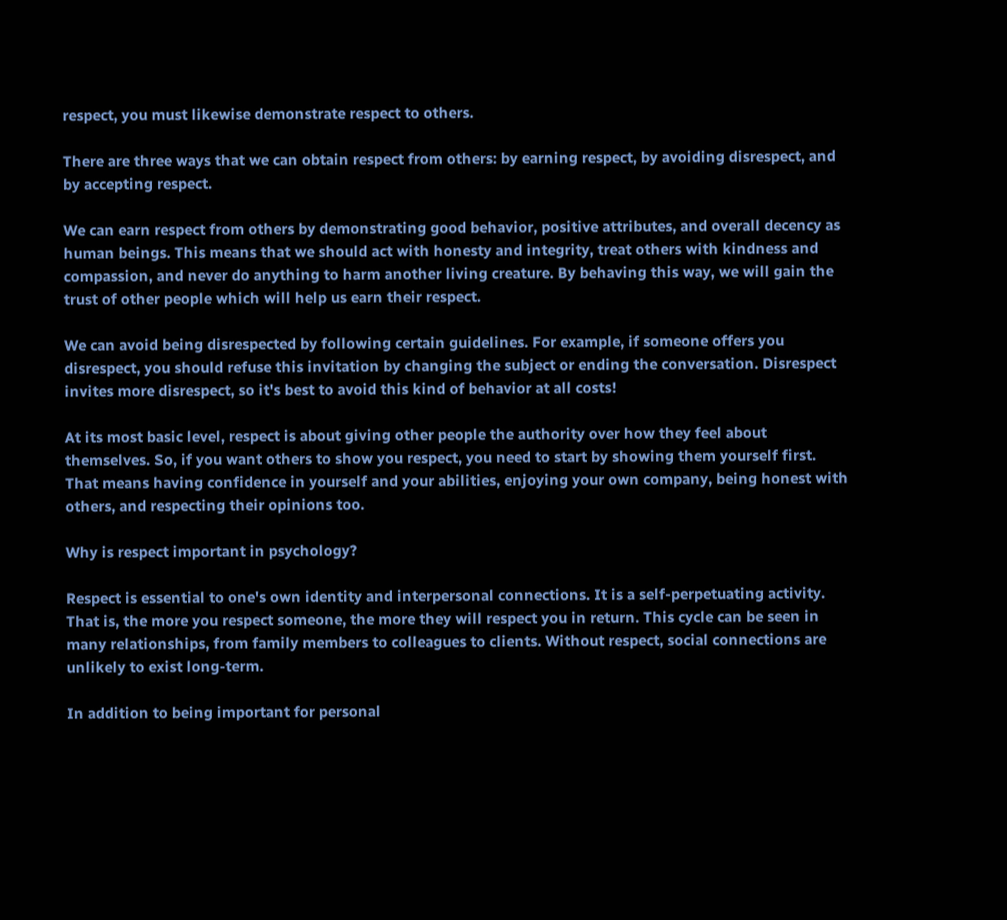respect, you must likewise demonstrate respect to others.

There are three ways that we can obtain respect from others: by earning respect, by avoiding disrespect, and by accepting respect.

We can earn respect from others by demonstrating good behavior, positive attributes, and overall decency as human beings. This means that we should act with honesty and integrity, treat others with kindness and compassion, and never do anything to harm another living creature. By behaving this way, we will gain the trust of other people which will help us earn their respect.

We can avoid being disrespected by following certain guidelines. For example, if someone offers you disrespect, you should refuse this invitation by changing the subject or ending the conversation. Disrespect invites more disrespect, so it's best to avoid this kind of behavior at all costs!

At its most basic level, respect is about giving other people the authority over how they feel about themselves. So, if you want others to show you respect, you need to start by showing them yourself first. That means having confidence in yourself and your abilities, enjoying your own company, being honest with others, and respecting their opinions too.

Why is respect important in psychology?

Respect is essential to one's own identity and interpersonal connections. It is a self-perpetuating activity. That is, the more you respect someone, the more they will respect you in return. This cycle can be seen in many relationships, from family members to colleagues to clients. Without respect, social connections are unlikely to exist long-term.

In addition to being important for personal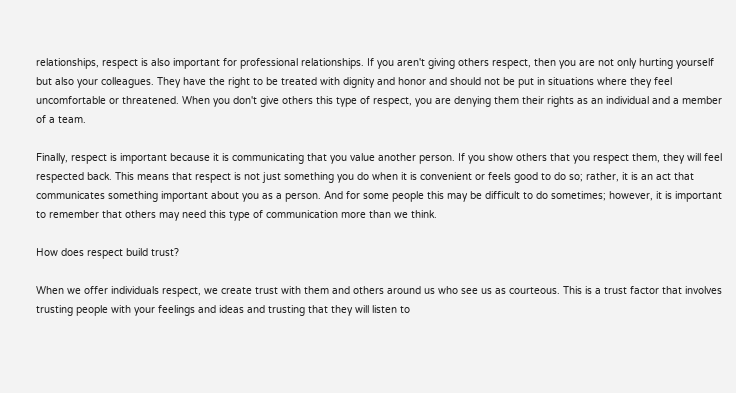relationships, respect is also important for professional relationships. If you aren't giving others respect, then you are not only hurting yourself but also your colleagues. They have the right to be treated with dignity and honor and should not be put in situations where they feel uncomfortable or threatened. When you don't give others this type of respect, you are denying them their rights as an individual and a member of a team.

Finally, respect is important because it is communicating that you value another person. If you show others that you respect them, they will feel respected back. This means that respect is not just something you do when it is convenient or feels good to do so; rather, it is an act that communicates something important about you as a person. And for some people this may be difficult to do sometimes; however, it is important to remember that others may need this type of communication more than we think.

How does respect build trust?

When we offer individuals respect, we create trust with them and others around us who see us as courteous. This is a trust factor that involves trusting people with your feelings and ideas and trusting that they will listen to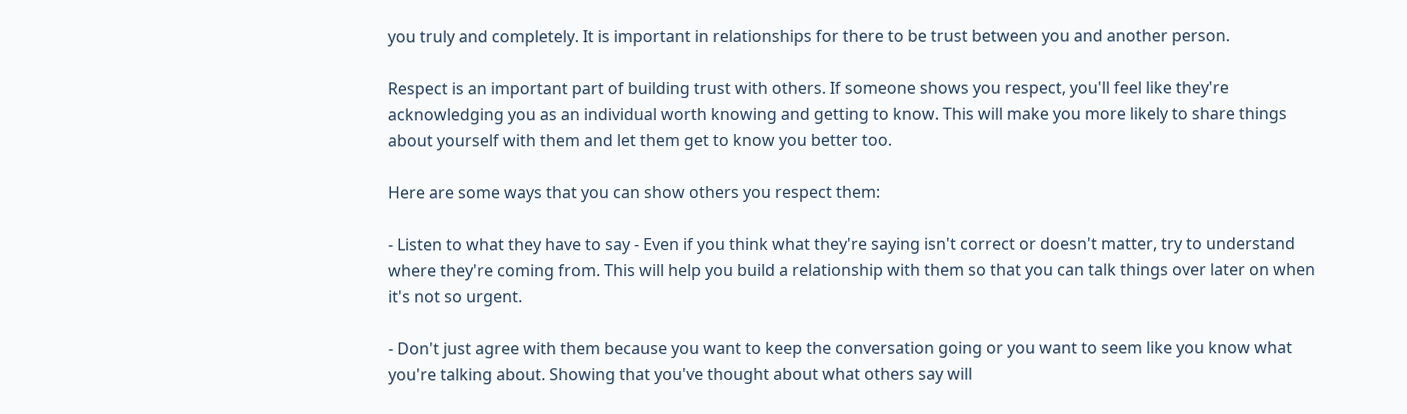you truly and completely. It is important in relationships for there to be trust between you and another person.

Respect is an important part of building trust with others. If someone shows you respect, you'll feel like they're acknowledging you as an individual worth knowing and getting to know. This will make you more likely to share things about yourself with them and let them get to know you better too.

Here are some ways that you can show others you respect them:

- Listen to what they have to say - Even if you think what they're saying isn't correct or doesn't matter, try to understand where they're coming from. This will help you build a relationship with them so that you can talk things over later on when it's not so urgent.

- Don't just agree with them because you want to keep the conversation going or you want to seem like you know what you're talking about. Showing that you've thought about what others say will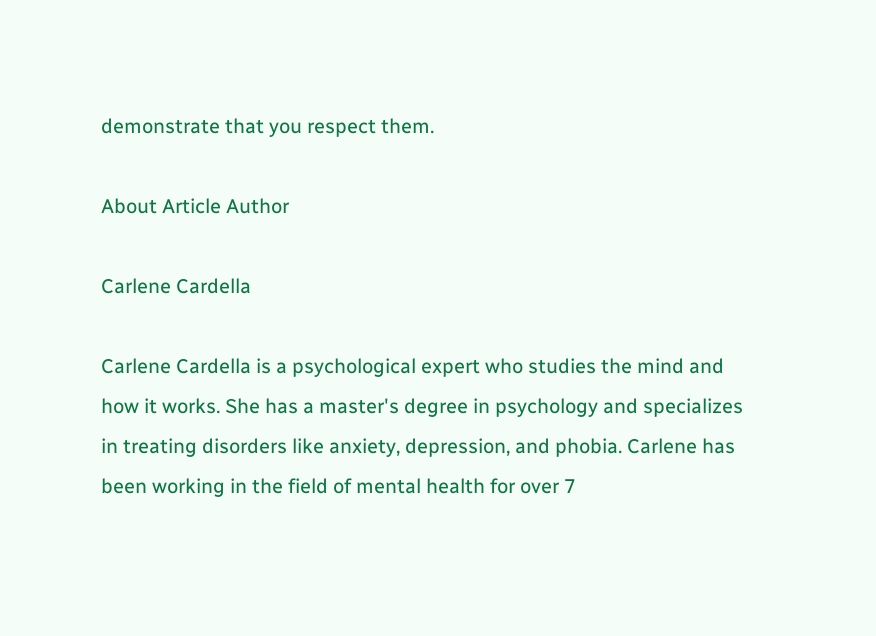demonstrate that you respect them.

About Article Author

Carlene Cardella

Carlene Cardella is a psychological expert who studies the mind and how it works. She has a master's degree in psychology and specializes in treating disorders like anxiety, depression, and phobia. Carlene has been working in the field of mental health for over 7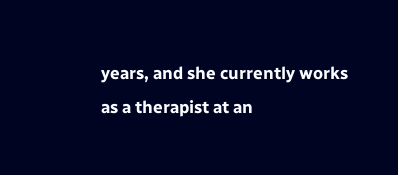years, and she currently works as a therapist at an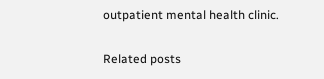outpatient mental health clinic.

Related posts